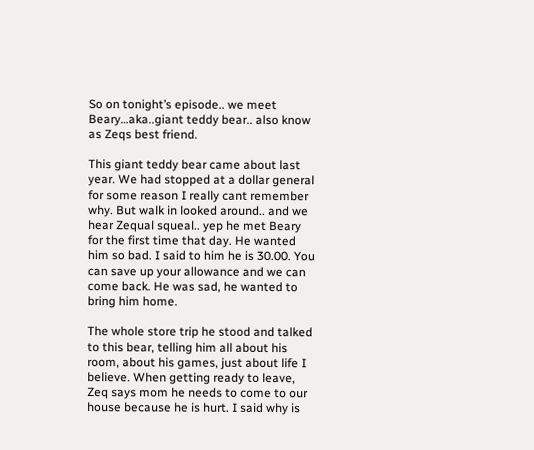So on tonight’s episode.. we meet Beary…aka..giant teddy bear.. also know as Zeqs best friend.

This giant teddy bear came about last year. We had stopped at a dollar general for some reason I really cant remember why. But walk in looked around.. and we hear Zequal squeal.. yep he met Beary for the first time that day. He wanted him so bad. I said to him he is 30.00. You can save up your allowance and we can come back. He was sad, he wanted to bring him home.

The whole store trip he stood and talked to this bear, telling him all about his room, about his games, just about life I believe. When getting ready to leave, Zeq says mom he needs to come to our house because he is hurt. I said why is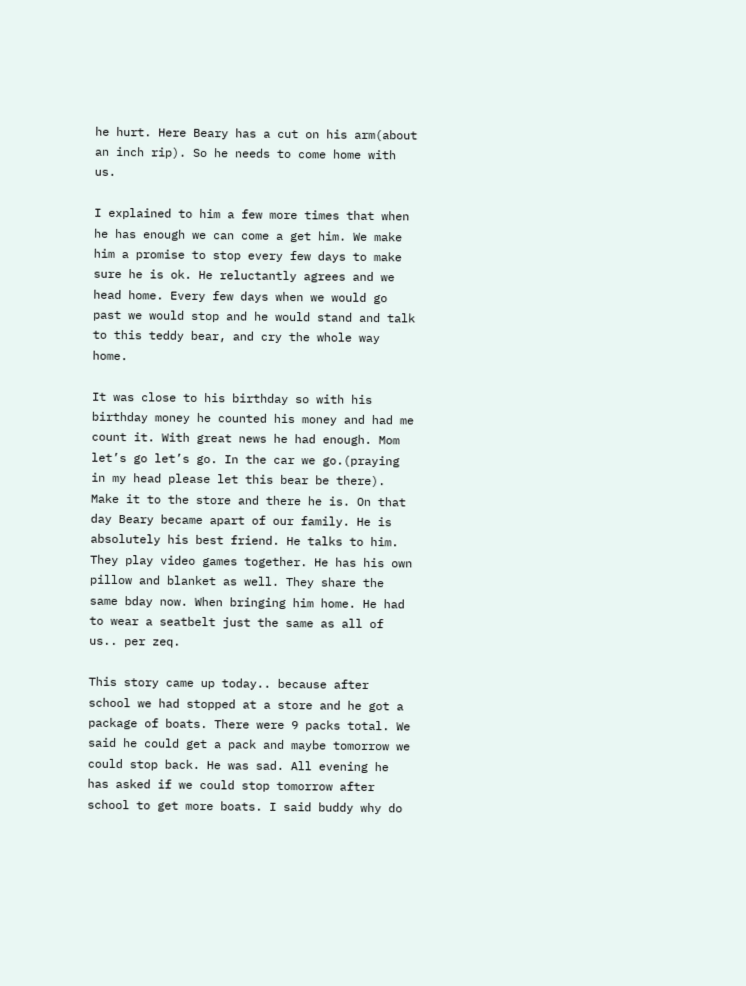he hurt. Here Beary has a cut on his arm(about an inch rip). So he needs to come home with us.

I explained to him a few more times that when he has enough we can come a get him. We make him a promise to stop every few days to make sure he is ok. He reluctantly agrees and we head home. Every few days when we would go past we would stop and he would stand and talk to this teddy bear, and cry the whole way home.

It was close to his birthday so with his birthday money he counted his money and had me count it. With great news he had enough. Mom let’s go let’s go. In the car we go.(praying in my head please let this bear be there). Make it to the store and there he is. On that day Beary became apart of our family. He is absolutely his best friend. He talks to him. They play video games together. He has his own pillow and blanket as well. They share the same bday now. When bringing him home. He had to wear a seatbelt just the same as all of us.. per zeq.

This story came up today.. because after school we had stopped at a store and he got a package of boats. There were 9 packs total. We said he could get a pack and maybe tomorrow we could stop back. He was sad. All evening he has asked if we could stop tomorrow after school to get more boats. I said buddy why do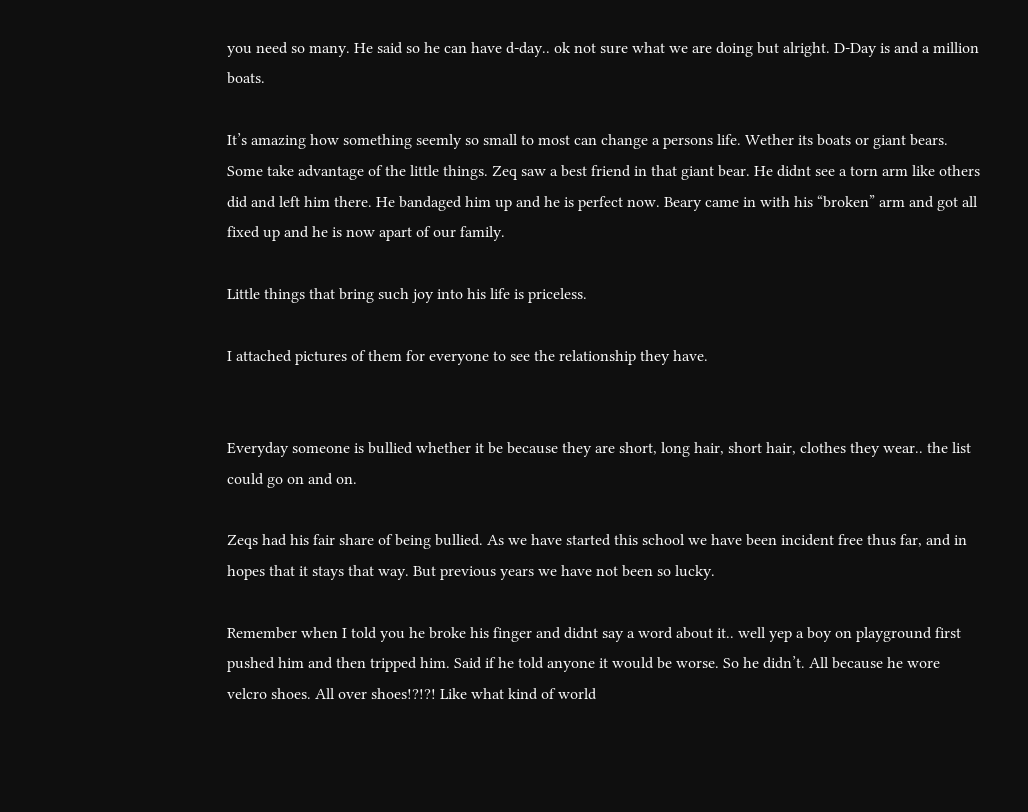you need so many. He said so he can have d-day.. ok not sure what we are doing but alright. D-Day is and a million boats.

It’s amazing how something seemly so small to most can change a persons life. Wether its boats or giant bears. Some take advantage of the little things. Zeq saw a best friend in that giant bear. He didnt see a torn arm like others did and left him there. He bandaged him up and he is perfect now. Beary came in with his “broken” arm and got all fixed up and he is now apart of our family.

Little things that bring such joy into his life is priceless.

I attached pictures of them for everyone to see the relationship they have.


Everyday someone is bullied whether it be because they are short, long hair, short hair, clothes they wear.. the list could go on and on.

Zeqs had his fair share of being bullied. As we have started this school we have been incident free thus far, and in hopes that it stays that way. But previous years we have not been so lucky.

Remember when I told you he broke his finger and didnt say a word about it.. well yep a boy on playground first pushed him and then tripped him. Said if he told anyone it would be worse. So he didn’t. All because he wore velcro shoes. All over shoes!?!?! Like what kind of world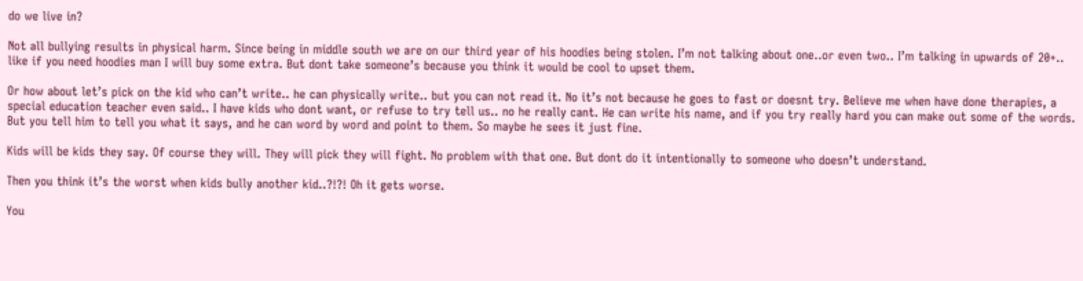do we live in?

Not all bullying results in physical harm. Since being in middle south we are on our third year of his hoodies being stolen. I’m not talking about one..or even two.. I’m talking in upwards of 20+.. like if you need hoodies man I will buy some extra. But dont take someone’s because you think it would be cool to upset them.

Or how about let’s pick on the kid who can’t write.. he can physically write.. but you can not read it. No it’s not because he goes to fast or doesnt try. Believe me when have done therapies, a special education teacher even said.. I have kids who dont want, or refuse to try tell us.. no he really cant. He can write his name, and if you try really hard you can make out some of the words. But you tell him to tell you what it says, and he can word by word and point to them. So maybe he sees it just fine.

Kids will be kids they say. Of course they will. They will pick they will fight. No problem with that one. But dont do it intentionally to someone who doesn’t understand.

Then you think it’s the worst when kids bully another kid..?!?! Oh it gets worse.

You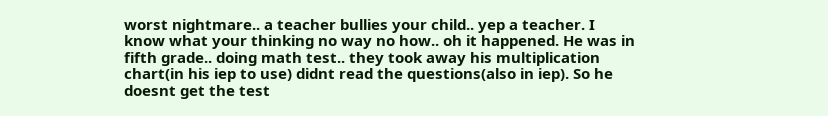worst nightmare.. a teacher bullies your child.. yep a teacher. I know what your thinking no way no how.. oh it happened. He was in fifth grade.. doing math test.. they took away his multiplication chart(in his iep to use) didnt read the questions(also in iep). So he doesnt get the test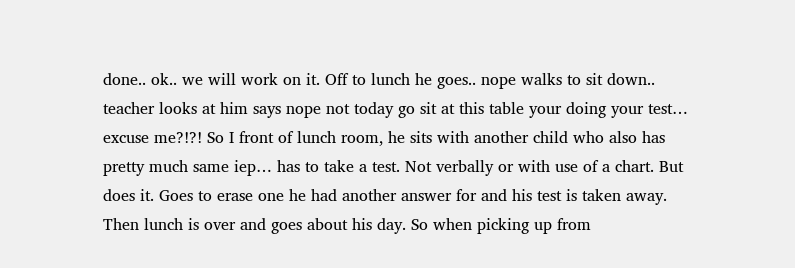done.. ok.. we will work on it. Off to lunch he goes.. nope walks to sit down.. teacher looks at him says nope not today go sit at this table your doing your test… excuse me?!?! So I front of lunch room, he sits with another child who also has pretty much same iep… has to take a test. Not verbally or with use of a chart. But does it. Goes to erase one he had another answer for and his test is taken away. Then lunch is over and goes about his day. So when picking up from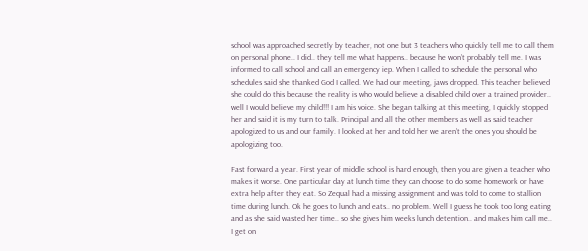school was approached secretly by teacher, not one but 3 teachers who quickly tell me to call them on personal phone.. I did.. they tell me what happens.. because he won’t probably tell me. I was informed to call school and call an emergency iep. When I called to schedule the personal who schedules said she thanked God I called. We had our meeting, jaws dropped. This teacher believed she could do this because the reality is who would believe a disabled child over a trained provider.. well I would believe my child!!! I am his voice. She began talking at this meeting, I quickly stopped her and said it is my turn to talk. Principal and all the other members as well as said teacher apologized to us and our family. I looked at her and told her we aren’t the ones you should be apologizing too.

Fast forward a year. First year of middle school is hard enough, then you are given a teacher who makes it worse. One particular day at lunch time they can choose to do some homework or have extra help after they eat. So Zequal had a missing assignment and was told to come to stallion time during lunch. Ok he goes to lunch and eats.. no problem. Well I guess he took too long eating and as she said wasted her time.. so she gives him weeks lunch detention.. and makes him call me.. I get on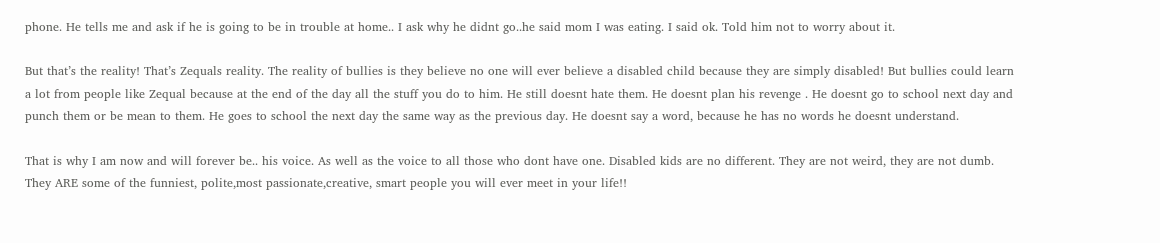phone. He tells me and ask if he is going to be in trouble at home.. I ask why he didnt go..he said mom I was eating. I said ok. Told him not to worry about it.

But that’s the reality! That’s Zequals reality. The reality of bullies is they believe no one will ever believe a disabled child because they are simply disabled! But bullies could learn a lot from people like Zequal because at the end of the day all the stuff you do to him. He still doesnt hate them. He doesnt plan his revenge . He doesnt go to school next day and punch them or be mean to them. He goes to school the next day the same way as the previous day. He doesnt say a word, because he has no words he doesnt understand.

That is why I am now and will forever be.. his voice. As well as the voice to all those who dont have one. Disabled kids are no different. They are not weird, they are not dumb. They ARE some of the funniest, polite,most passionate,creative, smart people you will ever meet in your life!!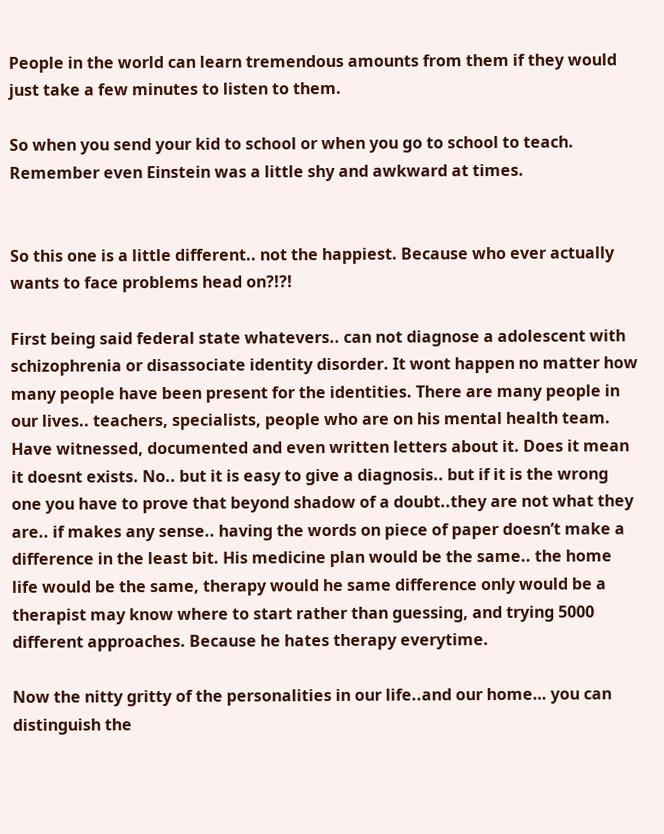People in the world can learn tremendous amounts from them if they would just take a few minutes to listen to them.

So when you send your kid to school or when you go to school to teach. Remember even Einstein was a little shy and awkward at times.


So this one is a little different.. not the happiest. Because who ever actually wants to face problems head on?!?!

First being said federal state whatevers.. can not diagnose a adolescent with schizophrenia or disassociate identity disorder. It wont happen no matter how many people have been present for the identities. There are many people in our lives.. teachers, specialists, people who are on his mental health team. Have witnessed, documented and even written letters about it. Does it mean it doesnt exists. No.. but it is easy to give a diagnosis.. but if it is the wrong one you have to prove that beyond shadow of a doubt..they are not what they are.. if makes any sense.. having the words on piece of paper doesn’t make a difference in the least bit. His medicine plan would be the same.. the home life would be the same, therapy would he same difference only would be a therapist may know where to start rather than guessing, and trying 5000 different approaches. Because he hates therapy everytime.

Now the nitty gritty of the personalities in our life..and our home… you can distinguish the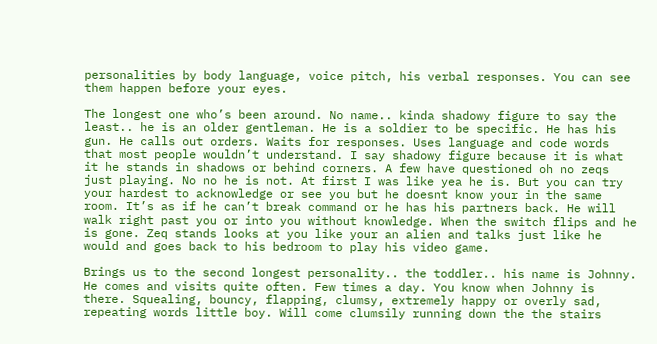personalities by body language, voice pitch, his verbal responses. You can see them happen before your eyes.

The longest one who’s been around. No name.. kinda shadowy figure to say the least.. he is an older gentleman. He is a soldier to be specific. He has his gun. He calls out orders. Waits for responses. Uses language and code words that most people wouldn’t understand. I say shadowy figure because it is what it he stands in shadows or behind corners. A few have questioned oh no zeqs just playing. No no he is not. At first I was like yea he is. But you can try your hardest to acknowledge or see you but he doesnt know your in the same room. It’s as if he can’t break command or he has his partners back. He will walk right past you or into you without knowledge. When the switch flips and he is gone. Zeq stands looks at you like your an alien and talks just like he would and goes back to his bedroom to play his video game.

Brings us to the second longest personality.. the toddler.. his name is Johnny. He comes and visits quite often. Few times a day. You know when Johnny is there. Squealing, bouncy, flapping, clumsy, extremely happy or overly sad, repeating words little boy. Will come clumsily running down the the stairs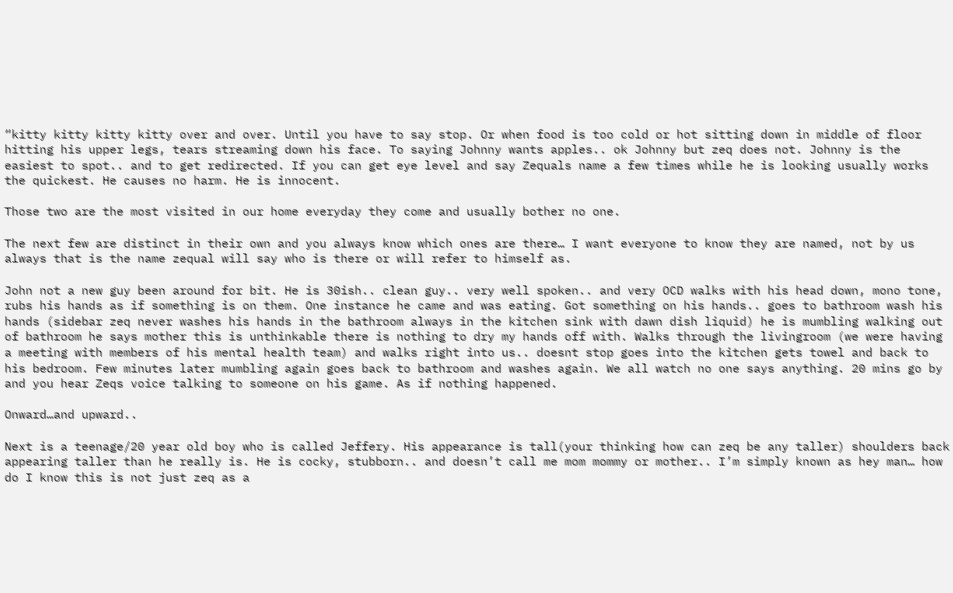“kitty kitty kitty kitty over and over. Until you have to say stop. Or when food is too cold or hot sitting down in middle of floor hitting his upper legs, tears streaming down his face. To saying Johnny wants apples.. ok Johnny but zeq does not. Johnny is the easiest to spot.. and to get redirected. If you can get eye level and say Zequals name a few times while he is looking usually works the quickest. He causes no harm. He is innocent.

Those two are the most visited in our home everyday they come and usually bother no one.

The next few are distinct in their own and you always know which ones are there… I want everyone to know they are named, not by us always that is the name zequal will say who is there or will refer to himself as.

John not a new guy been around for bit. He is 30ish.. clean guy.. very well spoken.. and very OCD walks with his head down, mono tone, rubs his hands as if something is on them. One instance he came and was eating. Got something on his hands.. goes to bathroom wash his hands (sidebar zeq never washes his hands in the bathroom always in the kitchen sink with dawn dish liquid) he is mumbling walking out of bathroom he says mother this is unthinkable there is nothing to dry my hands off with. Walks through the livingroom (we were having a meeting with members of his mental health team) and walks right into us.. doesnt stop goes into the kitchen gets towel and back to his bedroom. Few minutes later mumbling again goes back to bathroom and washes again. We all watch no one says anything. 20 mins go by and you hear Zeqs voice talking to someone on his game. As if nothing happened.

Onward…and upward..

Next is a teenage/20 year old boy who is called Jeffery. His appearance is tall(your thinking how can zeq be any taller) shoulders back appearing taller than he really is. He is cocky, stubborn.. and doesn’t call me mom mommy or mother.. I’m simply known as hey man… how do I know this is not just zeq as a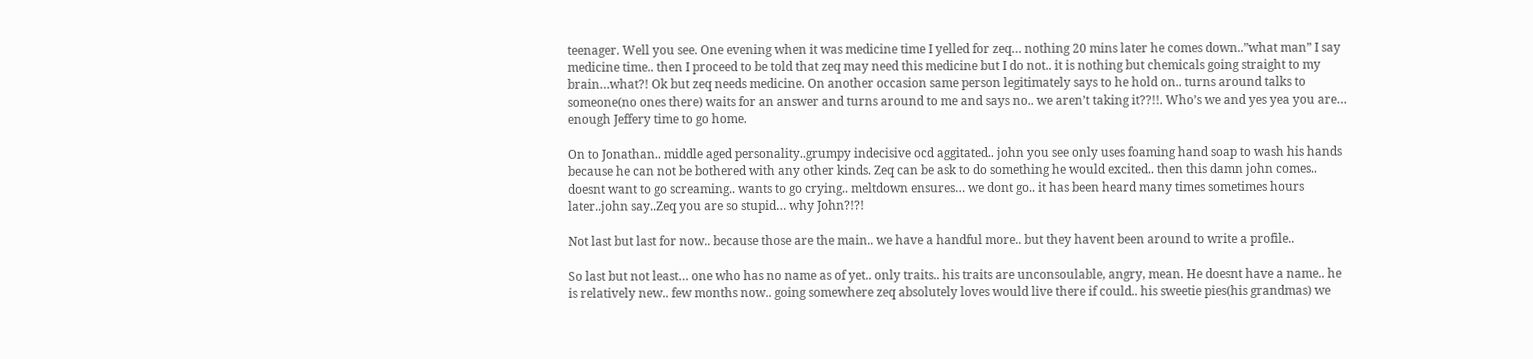teenager. Well you see. One evening when it was medicine time I yelled for zeq… nothing 20 mins later he comes down..”what man” I say medicine time.. then I proceed to be told that zeq may need this medicine but I do not.. it is nothing but chemicals going straight to my brain…what?! Ok but zeq needs medicine. On another occasion same person legitimately says to he hold on.. turns around talks to someone(no ones there) waits for an answer and turns around to me and says no.. we aren’t taking it??!!. Who’s we and yes yea you are… enough Jeffery time to go home.

On to Jonathan.. middle aged personality..grumpy indecisive ocd aggitated.. john you see only uses foaming hand soap to wash his hands because he can not be bothered with any other kinds. Zeq can be ask to do something he would excited.. then this damn john comes.. doesnt want to go screaming.. wants to go crying.. meltdown ensures… we dont go.. it has been heard many times sometimes hours later..john say..Zeq you are so stupid… why John?!?!

Not last but last for now.. because those are the main.. we have a handful more.. but they havent been around to write a profile..

So last but not least… one who has no name as of yet.. only traits.. his traits are unconsoulable, angry, mean. He doesnt have a name.. he is relatively new.. few months now.. going somewhere zeq absolutely loves would live there if could.. his sweetie pies(his grandmas) we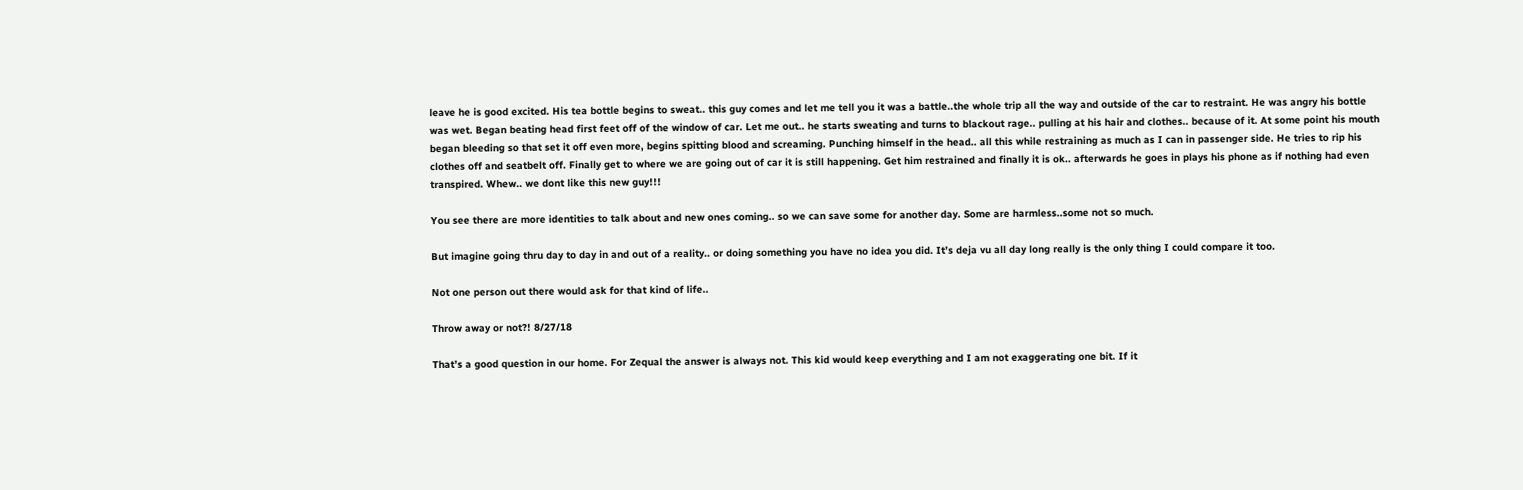leave he is good excited. His tea bottle begins to sweat.. this guy comes and let me tell you it was a battle..the whole trip all the way and outside of the car to restraint. He was angry his bottle was wet. Began beating head first feet off of the window of car. Let me out.. he starts sweating and turns to blackout rage.. pulling at his hair and clothes.. because of it. At some point his mouth began bleeding so that set it off even more, begins spitting blood and screaming. Punching himself in the head.. all this while restraining as much as I can in passenger side. He tries to rip his clothes off and seatbelt off. Finally get to where we are going out of car it is still happening. Get him restrained and finally it is ok.. afterwards he goes in plays his phone as if nothing had even transpired. Whew.. we dont like this new guy!!!

You see there are more identities to talk about and new ones coming.. so we can save some for another day. Some are harmless..some not so much.

But imagine going thru day to day in and out of a reality.. or doing something you have no idea you did. It’s deja vu all day long really is the only thing I could compare it too.

Not one person out there would ask for that kind of life..

Throw away or not?! 8/27/18

That’s a good question in our home. For Zequal the answer is always not. This kid would keep everything and I am not exaggerating one bit. If it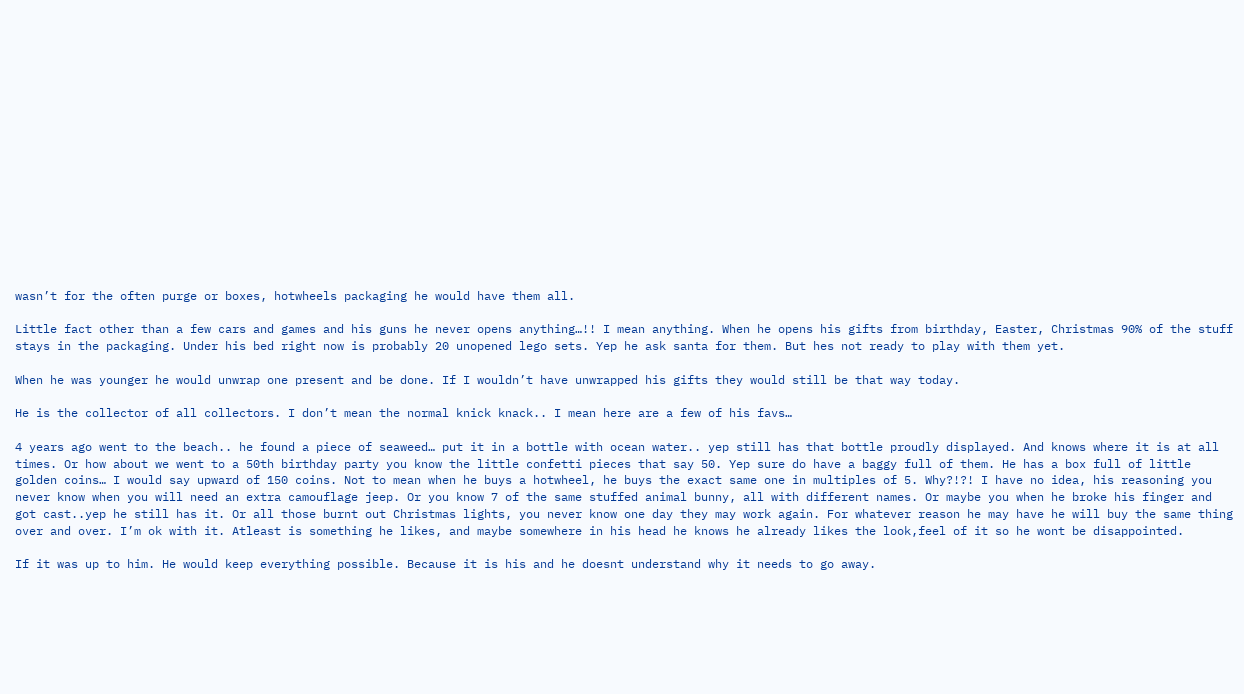wasn’t for the often purge or boxes, hotwheels packaging he would have them all.

Little fact other than a few cars and games and his guns he never opens anything…!! I mean anything. When he opens his gifts from birthday, Easter, Christmas 90% of the stuff stays in the packaging. Under his bed right now is probably 20 unopened lego sets. Yep he ask santa for them. But hes not ready to play with them yet.

When he was younger he would unwrap one present and be done. If I wouldn’t have unwrapped his gifts they would still be that way today.

He is the collector of all collectors. I don’t mean the normal knick knack.. I mean here are a few of his favs…

4 years ago went to the beach.. he found a piece of seaweed… put it in a bottle with ocean water.. yep still has that bottle proudly displayed. And knows where it is at all times. Or how about we went to a 50th birthday party you know the little confetti pieces that say 50. Yep sure do have a baggy full of them. He has a box full of little golden coins… I would say upward of 150 coins. Not to mean when he buys a hotwheel, he buys the exact same one in multiples of 5. Why?!?! I have no idea, his reasoning you never know when you will need an extra camouflage jeep. Or you know 7 of the same stuffed animal bunny, all with different names. Or maybe you when he broke his finger and got cast..yep he still has it. Or all those burnt out Christmas lights, you never know one day they may work again. For whatever reason he may have he will buy the same thing over and over. I’m ok with it. Atleast is something he likes, and maybe somewhere in his head he knows he already likes the look,feel of it so he wont be disappointed.

If it was up to him. He would keep everything possible. Because it is his and he doesnt understand why it needs to go away.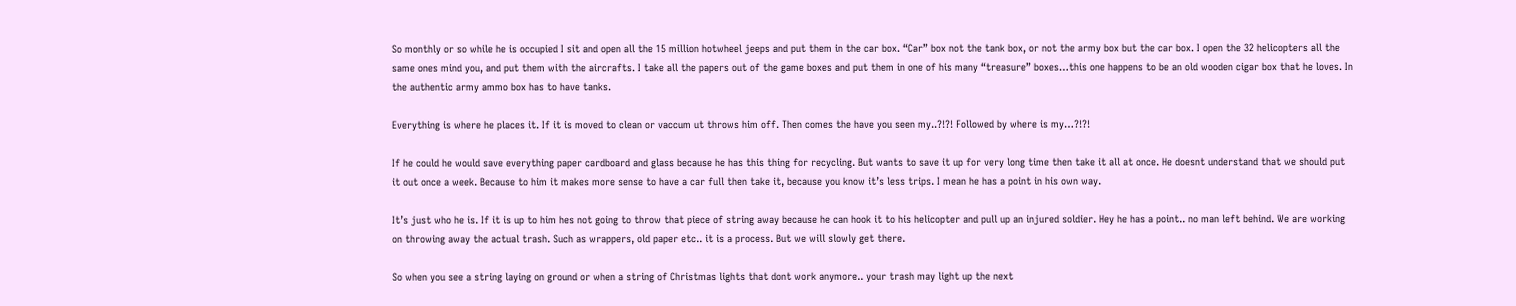So monthly or so while he is occupied I sit and open all the 15 million hotwheel jeeps and put them in the car box. “Car” box not the tank box, or not the army box but the car box. I open the 32 helicopters all the same ones mind you, and put them with the aircrafts. I take all the papers out of the game boxes and put them in one of his many “treasure” boxes…this one happens to be an old wooden cigar box that he loves. In the authentic army ammo box has to have tanks.

Everything is where he places it. If it is moved to clean or vaccum ut throws him off. Then comes the have you seen my..?!?! Followed by where is my…?!?!

If he could he would save everything paper cardboard and glass because he has this thing for recycling. But wants to save it up for very long time then take it all at once. He doesnt understand that we should put it out once a week. Because to him it makes more sense to have a car full then take it, because you know it’s less trips. I mean he has a point in his own way.

It’s just who he is. If it is up to him hes not going to throw that piece of string away because he can hook it to his helicopter and pull up an injured soldier. Hey he has a point.. no man left behind. We are working on throwing away the actual trash. Such as wrappers, old paper etc.. it is a process. But we will slowly get there.

So when you see a string laying on ground or when a string of Christmas lights that dont work anymore.. your trash may light up the next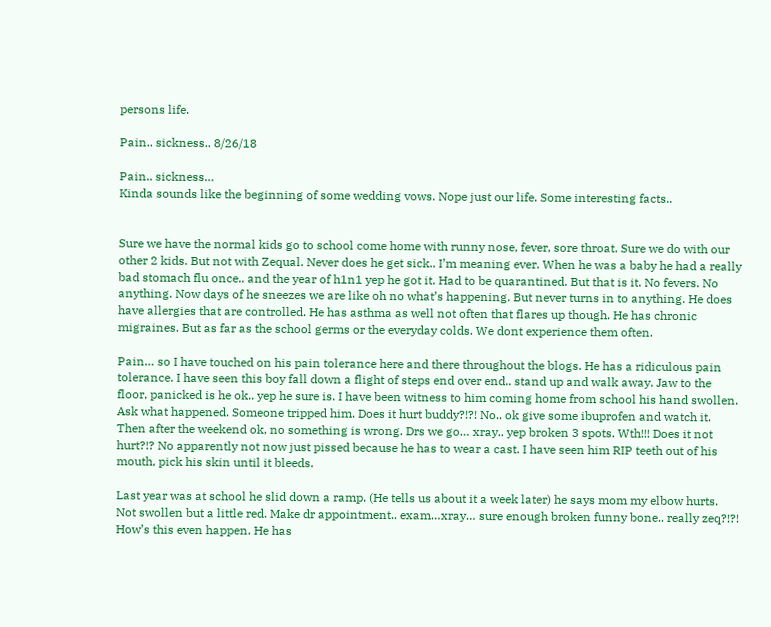persons life.

Pain.. sickness.. 8/26/18

Pain.. sickness…
Kinda sounds like the beginning of some wedding vows. Nope just our life. Some interesting facts..


Sure we have the normal kids go to school come home with runny nose, fever, sore throat. Sure we do with our other 2 kids. But not with Zequal. Never does he get sick.. I’m meaning ever. When he was a baby he had a really bad stomach flu once.. and the year of h1n1 yep he got it. Had to be quarantined. But that is it. No fevers. No anything. Now days of he sneezes we are like oh no what’s happening. But never turns in to anything. He does have allergies that are controlled. He has asthma as well not often that flares up though. He has chronic migraines. But as far as the school germs or the everyday colds. We dont experience them often.

Pain… so I have touched on his pain tolerance here and there throughout the blogs. He has a ridiculous pain tolerance. I have seen this boy fall down a flight of steps end over end.. stand up and walk away. Jaw to the floor, panicked is he ok.. yep he sure is. I have been witness to him coming home from school his hand swollen. Ask what happened. Someone tripped him. Does it hurt buddy?!?! No.. ok give some ibuprofen and watch it. Then after the weekend ok, no something is wrong. Drs we go… xray.. yep broken 3 spots. Wth!!! Does it not hurt?!? No apparently not now just pissed because he has to wear a cast. I have seen him RIP teeth out of his mouth, pick his skin until it bleeds.

Last year was at school he slid down a ramp. (He tells us about it a week later) he says mom my elbow hurts. Not swollen but a little red. Make dr appointment.. exam…xray… sure enough broken funny bone.. really zeq?!?! How’s this even happen. He has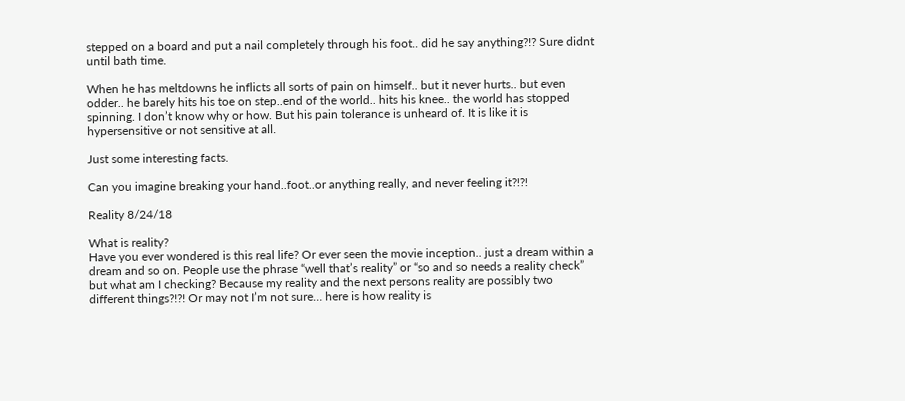stepped on a board and put a nail completely through his foot.. did he say anything?!? Sure didnt until bath time.

When he has meltdowns he inflicts all sorts of pain on himself.. but it never hurts.. but even odder.. he barely hits his toe on step..end of the world.. hits his knee.. the world has stopped spinning. I don’t know why or how. But his pain tolerance is unheard of. It is like it is hypersensitive or not sensitive at all.

Just some interesting facts.

Can you imagine breaking your hand..foot..or anything really, and never feeling it?!?!

Reality 8/24/18

What is reality?
Have you ever wondered is this real life? Or ever seen the movie inception.. just a dream within a dream and so on. People use the phrase “well that’s reality” or “so and so needs a reality check” but what am I checking? Because my reality and the next persons reality are possibly two different things?!?! Or may not I’m not sure… here is how reality is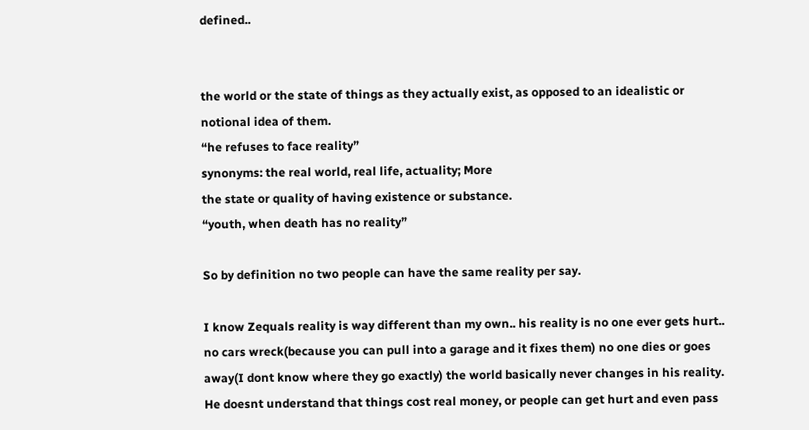defined..


the world or the state of things as they actually exist, as opposed to an idealistic or notional idea of them.
“he refuses to face reality”
synonyms: the real world, real life, actuality; More
the state or quality of having existence or substance.
“youth, when death has no reality”

So by definition no two people can have the same reality per say.

I know Zequals reality is way different than my own.. his reality is no one ever gets hurt.. no cars wreck(because you can pull into a garage and it fixes them) no one dies or goes away(I dont know where they go exactly) the world basically never changes in his reality. He doesnt understand that things cost real money, or people can get hurt and even pass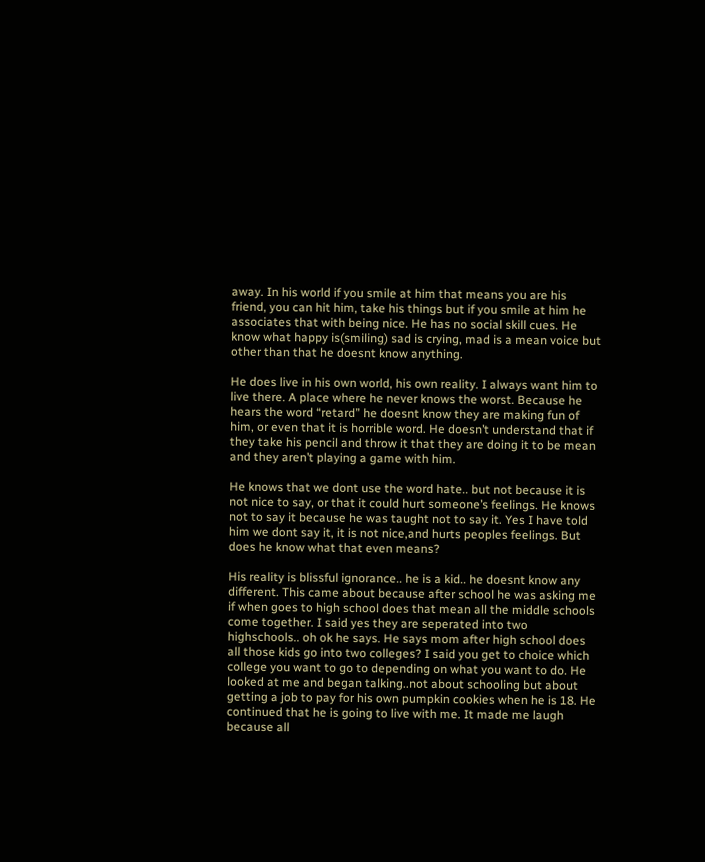away. In his world if you smile at him that means you are his friend, you can hit him, take his things but if you smile at him he associates that with being nice. He has no social skill cues. He know what happy is(smiling) sad is crying, mad is a mean voice but other than that he doesnt know anything.

He does live in his own world, his own reality. I always want him to live there. A place where he never knows the worst. Because he hears the word “retard” he doesnt know they are making fun of him, or even that it is horrible word. He doesn’t understand that if they take his pencil and throw it that they are doing it to be mean and they aren’t playing a game with him.

He knows that we dont use the word hate.. but not because it is not nice to say, or that it could hurt someone’s feelings. He knows not to say it because he was taught not to say it. Yes I have told him we dont say it, it is not nice,and hurts peoples feelings. But does he know what that even means?

His reality is blissful ignorance.. he is a kid.. he doesnt know any different. This came about because after school he was asking me if when goes to high school does that mean all the middle schools come together. I said yes they are seperated into two highschools.. oh ok he says. He says mom after high school does all those kids go into two colleges? I said you get to choice which college you want to go to depending on what you want to do. He looked at me and began talking..not about schooling but about getting a job to pay for his own pumpkin cookies when he is 18. He continued that he is going to live with me. It made me laugh because all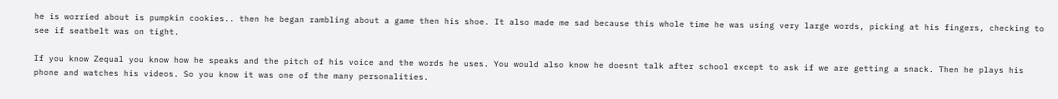he is worried about is pumpkin cookies.. then he began rambling about a game then his shoe. It also made me sad because this whole time he was using very large words, picking at his fingers, checking to see if seatbelt was on tight.

If you know Zequal you know how he speaks and the pitch of his voice and the words he uses. You would also know he doesnt talk after school except to ask if we are getting a snack. Then he plays his phone and watches his videos. So you know it was one of the many personalities.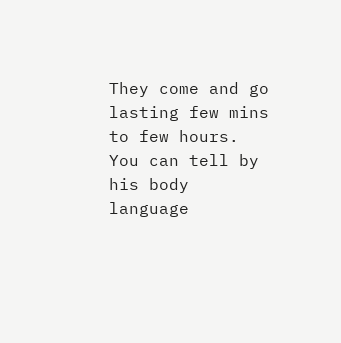They come and go lasting few mins to few hours. You can tell by his body language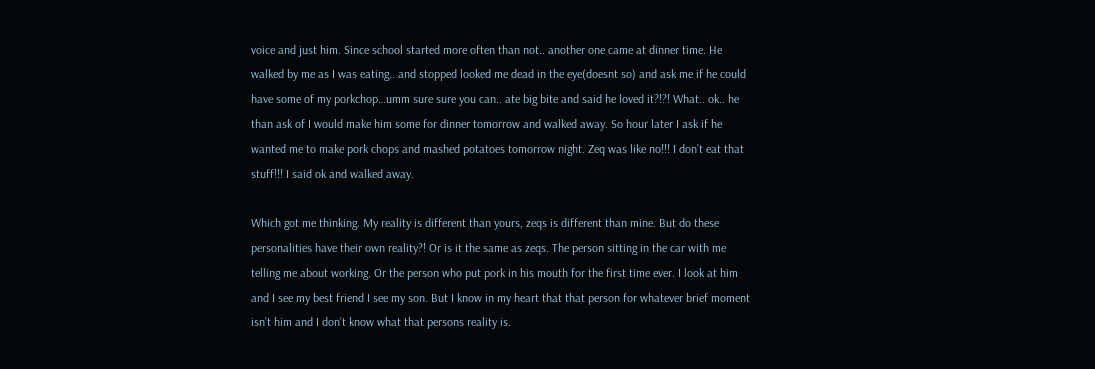voice and just him. Since school started more often than not.. another one came at dinner time. He walked by me as I was eating.. and stopped looked me dead in the eye(doesnt so) and ask me if he could have some of my porkchop…umm sure sure you can.. ate big bite and said he loved it?!?! What.. ok.. he than ask of I would make him some for dinner tomorrow and walked away. So hour later I ask if he wanted me to make pork chops and mashed potatoes tomorrow night. Zeq was like no!!! I don’t eat that stuff!!! I said ok and walked away.

Which got me thinking. My reality is different than yours, zeqs is different than mine. But do these personalities have their own reality?! Or is it the same as zeqs. The person sitting in the car with me telling me about working. Or the person who put pork in his mouth for the first time ever. I look at him and I see my best friend I see my son. But I know in my heart that that person for whatever brief moment isn’t him and I don’t know what that persons reality is.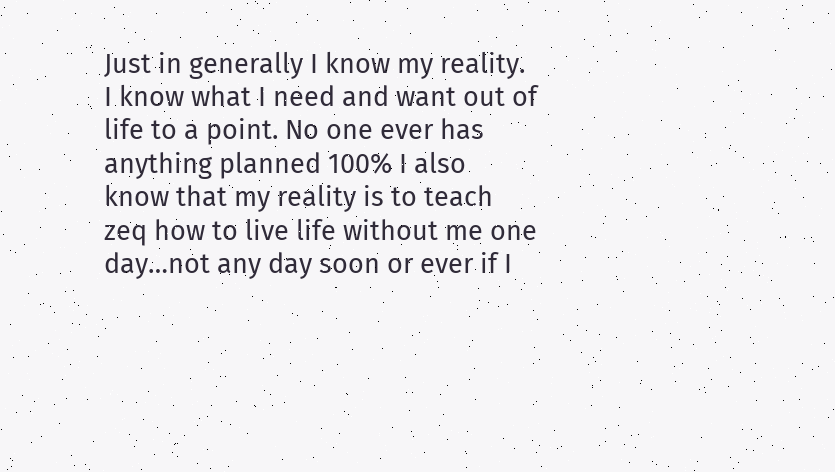Just in generally I know my reality. I know what I need and want out of life to a point. No one ever has anything planned 100% I also know that my reality is to teach zeq how to live life without me one day…not any day soon or ever if I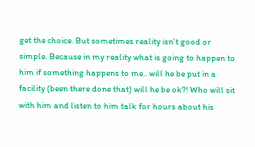get the choice. But sometimes reality isn’t good or simple. Because in my reality what is going to happen to him if something happens to me.. will he be put in a facility (been there done that) will he be ok?! Who will sit with him and listen to him talk for hours about his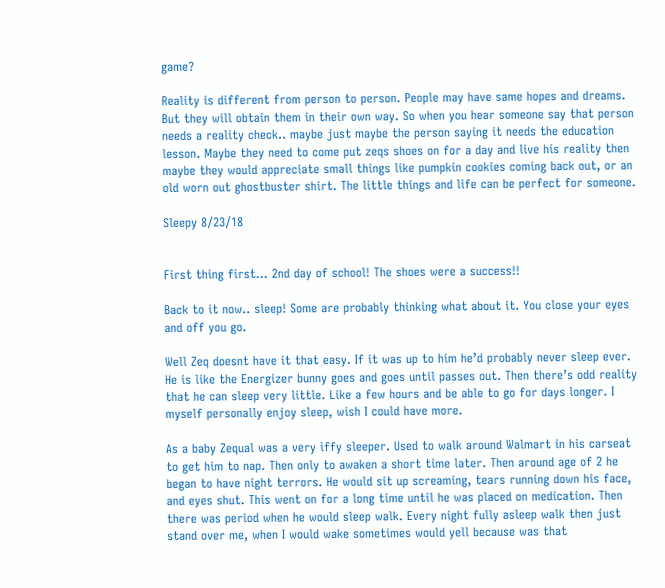game?

Reality is different from person to person. People may have same hopes and dreams. But they will obtain them in their own way. So when you hear someone say that person needs a reality check.. maybe just maybe the person saying it needs the education lesson. Maybe they need to come put zeqs shoes on for a day and live his reality then maybe they would appreciate small things like pumpkin cookies coming back out, or an old worn out ghostbuster shirt. The little things and life can be perfect for someone.

Sleepy 8/23/18


First thing first… 2nd day of school! The shoes were a success!!

Back to it now.. sleep! Some are probably thinking what about it. You close your eyes and off you go.

Well Zeq doesnt have it that easy. If it was up to him he’d probably never sleep ever. He is like the Energizer bunny goes and goes until passes out. Then there’s odd reality that he can sleep very little. Like a few hours and be able to go for days longer. I myself personally enjoy sleep, wish I could have more.

As a baby Zequal was a very iffy sleeper. Used to walk around Walmart in his carseat to get him to nap. Then only to awaken a short time later. Then around age of 2 he began to have night terrors. He would sit up screaming, tears running down his face, and eyes shut. This went on for a long time until he was placed on medication. Then there was period when he would sleep walk. Every night fully asleep walk then just stand over me, when I would wake sometimes would yell because was that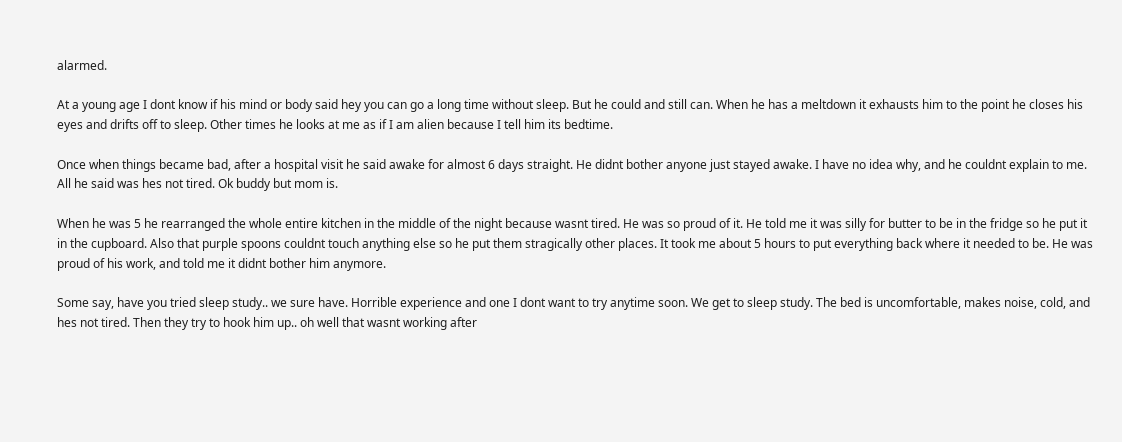alarmed.

At a young age I dont know if his mind or body said hey you can go a long time without sleep. But he could and still can. When he has a meltdown it exhausts him to the point he closes his eyes and drifts off to sleep. Other times he looks at me as if I am alien because I tell him its bedtime.

Once when things became bad, after a hospital visit he said awake for almost 6 days straight. He didnt bother anyone just stayed awake. I have no idea why, and he couldnt explain to me. All he said was hes not tired. Ok buddy but mom is.

When he was 5 he rearranged the whole entire kitchen in the middle of the night because wasnt tired. He was so proud of it. He told me it was silly for butter to be in the fridge so he put it in the cupboard. Also that purple spoons couldnt touch anything else so he put them stragically other places. It took me about 5 hours to put everything back where it needed to be. He was proud of his work, and told me it didnt bother him anymore.

Some say, have you tried sleep study.. we sure have. Horrible experience and one I dont want to try anytime soon. We get to sleep study. The bed is uncomfortable, makes noise, cold, and hes not tired. Then they try to hook him up.. oh well that wasnt working after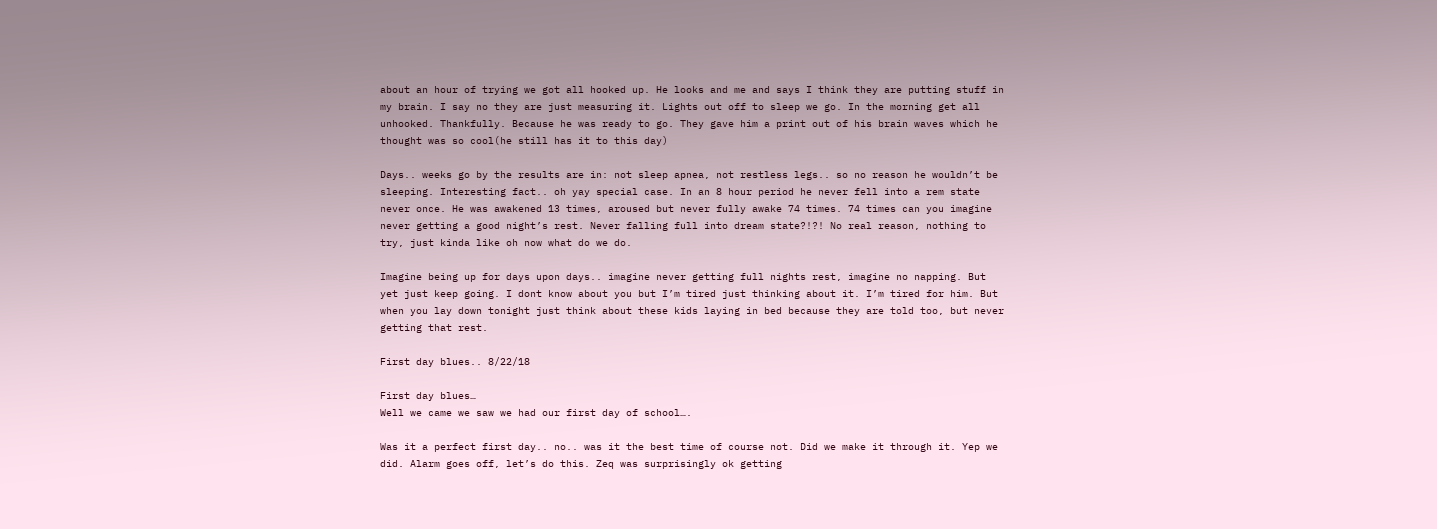about an hour of trying we got all hooked up. He looks and me and says I think they are putting stuff in my brain. I say no they are just measuring it. Lights out off to sleep we go. In the morning get all unhooked. Thankfully. Because he was ready to go. They gave him a print out of his brain waves which he thought was so cool(he still has it to this day)

Days.. weeks go by the results are in: not sleep apnea, not restless legs.. so no reason he wouldn’t be sleeping. Interesting fact.. oh yay special case. In an 8 hour period he never fell into a rem state never once. He was awakened 13 times, aroused but never fully awake 74 times. 74 times can you imagine never getting a good night’s rest. Never falling full into dream state?!?! No real reason, nothing to try, just kinda like oh now what do we do.

Imagine being up for days upon days.. imagine never getting full nights rest, imagine no napping. But yet just keep going. I dont know about you but I’m tired just thinking about it. I’m tired for him. But when you lay down tonight just think about these kids laying in bed because they are told too, but never getting that rest.

First day blues.. 8/22/18

First day blues…
Well we came we saw we had our first day of school….

Was it a perfect first day.. no.. was it the best time of course not. Did we make it through it. Yep we did. Alarm goes off, let’s do this. Zeq was surprisingly ok getting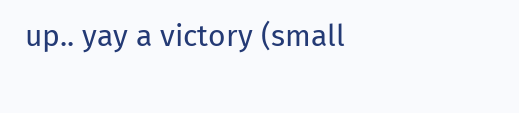up.. yay a victory (small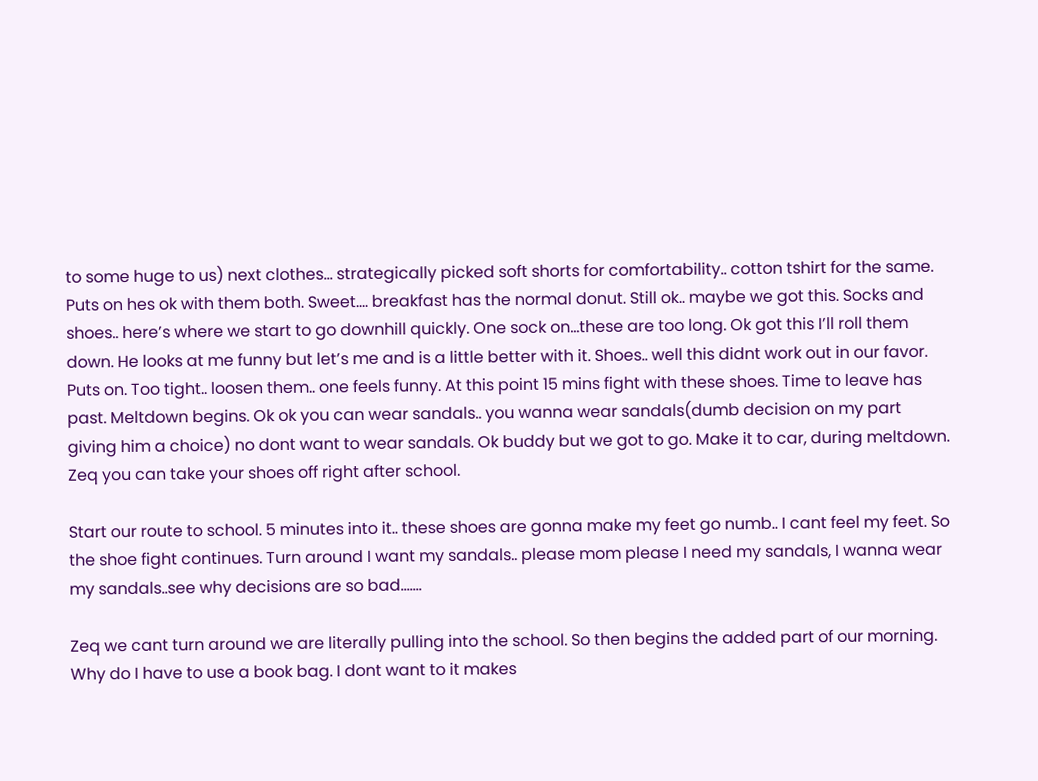to some huge to us) next clothes… strategically picked soft shorts for comfortability.. cotton tshirt for the same. Puts on hes ok with them both. Sweet…. breakfast has the normal donut. Still ok.. maybe we got this. Socks and shoes.. here’s where we start to go downhill quickly. One sock on…these are too long. Ok got this I’ll roll them down. He looks at me funny but let’s me and is a little better with it. Shoes.. well this didnt work out in our favor. Puts on. Too tight.. loosen them.. one feels funny. At this point 15 mins fight with these shoes. Time to leave has past. Meltdown begins. Ok ok you can wear sandals.. you wanna wear sandals(dumb decision on my part giving him a choice) no dont want to wear sandals. Ok buddy but we got to go. Make it to car, during meltdown. Zeq you can take your shoes off right after school.

Start our route to school. 5 minutes into it.. these shoes are gonna make my feet go numb.. I cant feel my feet. So the shoe fight continues. Turn around I want my sandals.. please mom please I need my sandals, I wanna wear my sandals..see why decisions are so bad…….

Zeq we cant turn around we are literally pulling into the school. So then begins the added part of our morning. Why do I have to use a book bag. I dont want to it makes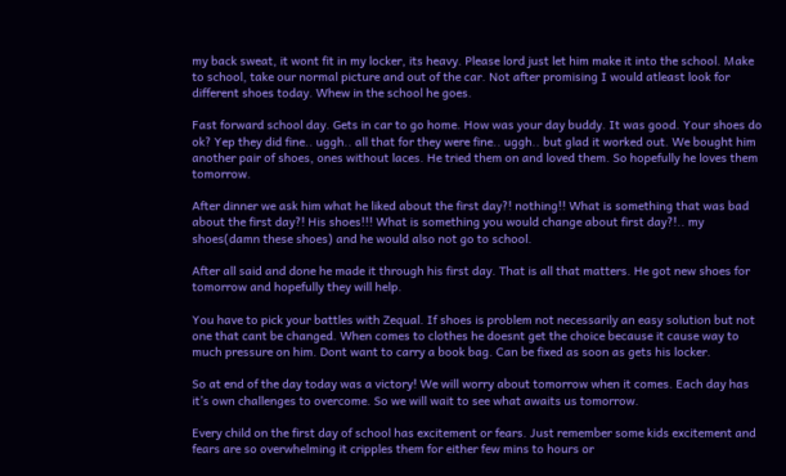my back sweat, it wont fit in my locker, its heavy. Please lord just let him make it into the school. Make to school, take our normal picture and out of the car. Not after promising I would atleast look for different shoes today. Whew in the school he goes.

Fast forward school day. Gets in car to go home. How was your day buddy. It was good. Your shoes do ok? Yep they did fine.. uggh.. all that for they were fine.. uggh.. but glad it worked out. We bought him another pair of shoes, ones without laces. He tried them on and loved them. So hopefully he loves them tomorrow.

After dinner we ask him what he liked about the first day?! nothing!! What is something that was bad about the first day?! His shoes!!! What is something you would change about first day?!.. my shoes(damn these shoes) and he would also not go to school.

After all said and done he made it through his first day. That is all that matters. He got new shoes for tomorrow and hopefully they will help.

You have to pick your battles with Zequal. If shoes is problem not necessarily an easy solution but not one that cant be changed. When comes to clothes he doesnt get the choice because it cause way to much pressure on him. Dont want to carry a book bag. Can be fixed as soon as gets his locker.

So at end of the day today was a victory! We will worry about tomorrow when it comes. Each day has it’s own challenges to overcome. So we will wait to see what awaits us tomorrow.

Every child on the first day of school has excitement or fears. Just remember some kids excitement and fears are so overwhelming it cripples them for either few mins to hours or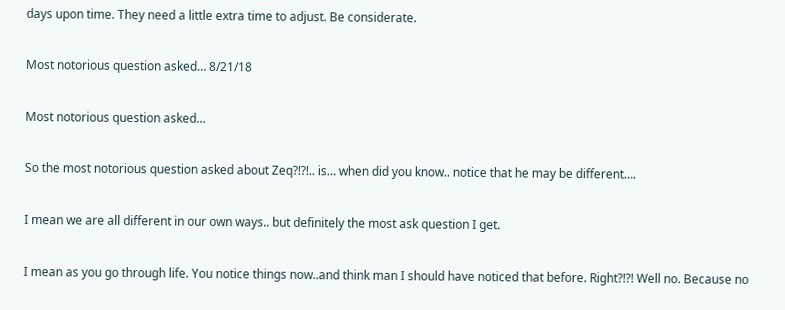days upon time. They need a little extra time to adjust. Be considerate.

Most notorious question asked… 8/21/18

Most notorious question asked…

So the most notorious question asked about Zeq?!?!.. is… when did you know.. notice that he may be different….

I mean we are all different in our own ways.. but definitely the most ask question I get.

I mean as you go through life. You notice things now..and think man I should have noticed that before. Right?!?! Well no. Because no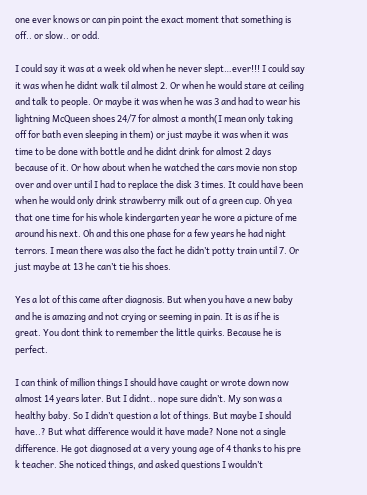one ever knows or can pin point the exact moment that something is off.. or slow.. or odd.

I could say it was at a week old when he never slept…ever!!! I could say it was when he didnt walk til almost 2. Or when he would stare at ceiling and talk to people. Or maybe it was when he was 3 and had to wear his lightning McQueen shoes 24/7 for almost a month(I mean only taking off for bath even sleeping in them) or just maybe it was when it was time to be done with bottle and he didnt drink for almost 2 days because of it. Or how about when he watched the cars movie non stop over and over until I had to replace the disk 3 times. It could have been when he would only drink strawberry milk out of a green cup. Oh yea that one time for his whole kindergarten year he wore a picture of me around his next. Oh and this one phase for a few years he had night terrors. I mean there was also the fact he didn’t potty train until 7. Or just maybe at 13 he can’t tie his shoes.

Yes a lot of this came after diagnosis. But when you have a new baby and he is amazing and not crying or seeming in pain. It is as if he is great. You dont think to remember the little quirks. Because he is perfect.

I can think of million things I should have caught or wrote down now almost 14 years later. But I didnt.. nope sure didn’t. My son was a healthy baby. So I didn’t question a lot of things. But maybe I should have..? But what difference would it have made? None not a single difference. He got diagnosed at a very young age of 4 thanks to his pre k teacher. She noticed things, and asked questions I wouldn’t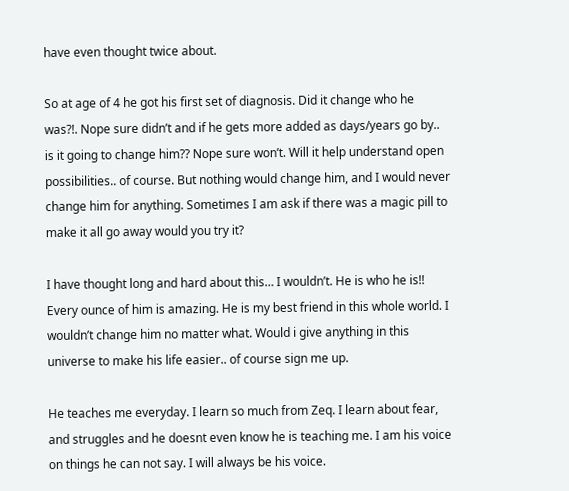have even thought twice about.

So at age of 4 he got his first set of diagnosis. Did it change who he was?!. Nope sure didn’t and if he gets more added as days/years go by.. is it going to change him?? Nope sure won’t. Will it help understand open possibilities.. of course. But nothing would change him, and I would never change him for anything. Sometimes I am ask if there was a magic pill to make it all go away would you try it?

I have thought long and hard about this… I wouldn’t. He is who he is!! Every ounce of him is amazing. He is my best friend in this whole world. I wouldn’t change him no matter what. Would i give anything in this universe to make his life easier.. of course sign me up.

He teaches me everyday. I learn so much from Zeq. I learn about fear, and struggles and he doesnt even know he is teaching me. I am his voice on things he can not say. I will always be his voice.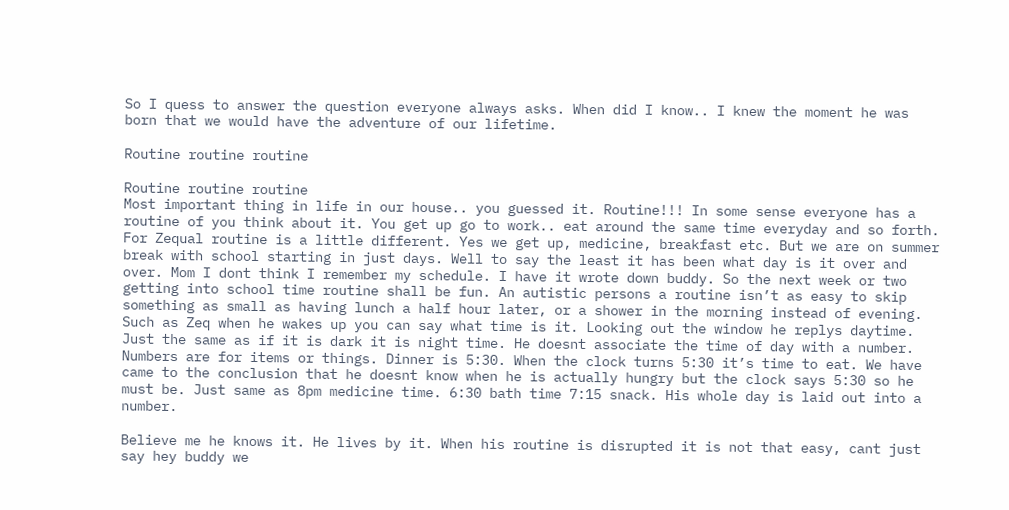So I quess to answer the question everyone always asks. When did I know.. I knew the moment he was born that we would have the adventure of our lifetime.

Routine routine routine

Routine routine routine
Most important thing in life in our house.. you guessed it. Routine!!! In some sense everyone has a routine of you think about it. You get up go to work.. eat around the same time everyday and so forth. For Zequal routine is a little different. Yes we get up, medicine, breakfast etc. But we are on summer break with school starting in just days. Well to say the least it has been what day is it over and over. Mom I dont think I remember my schedule. I have it wrote down buddy. So the next week or two getting into school time routine shall be fun. An autistic persons a routine isn’t as easy to skip something as small as having lunch a half hour later, or a shower in the morning instead of evening. Such as Zeq when he wakes up you can say what time is it. Looking out the window he replys daytime. Just the same as if it is dark it is night time. He doesnt associate the time of day with a number. Numbers are for items or things. Dinner is 5:30. When the clock turns 5:30 it’s time to eat. We have came to the conclusion that he doesnt know when he is actually hungry but the clock says 5:30 so he must be. Just same as 8pm medicine time. 6:30 bath time 7:15 snack. His whole day is laid out into a number.

Believe me he knows it. He lives by it. When his routine is disrupted it is not that easy, cant just say hey buddy we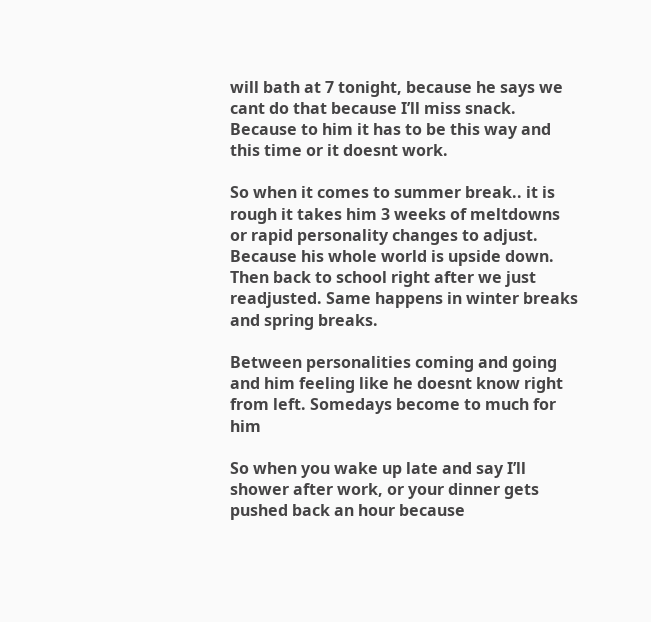will bath at 7 tonight, because he says we cant do that because I’ll miss snack. Because to him it has to be this way and this time or it doesnt work.

So when it comes to summer break.. it is rough it takes him 3 weeks of meltdowns or rapid personality changes to adjust. Because his whole world is upside down. Then back to school right after we just readjusted. Same happens in winter breaks and spring breaks.

Between personalities coming and going and him feeling like he doesnt know right from left. Somedays become to much for him

So when you wake up late and say I’ll shower after work, or your dinner gets pushed back an hour because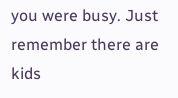you were busy. Just remember there are kids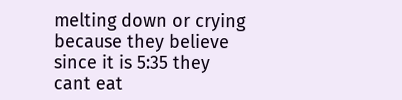melting down or crying because they believe since it is 5:35 they cant eat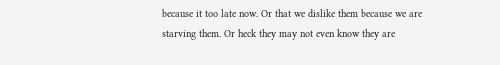because it too late now. Or that we dislike them because we are starving them. Or heck they may not even know they are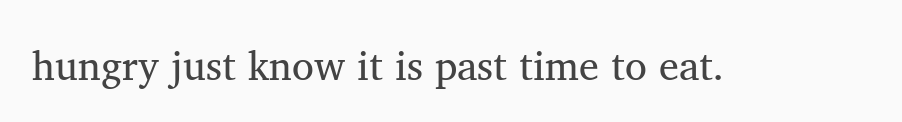hungry just know it is past time to eat.